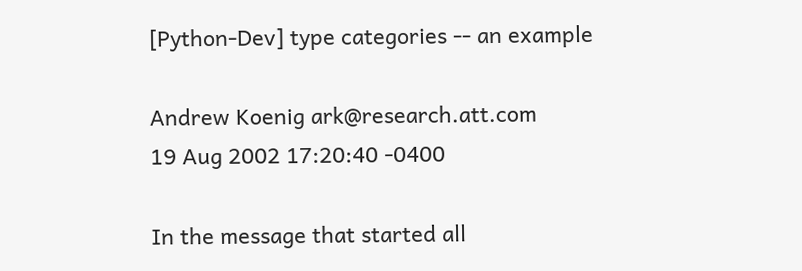[Python-Dev] type categories -- an example

Andrew Koenig ark@research.att.com
19 Aug 2002 17:20:40 -0400

In the message that started all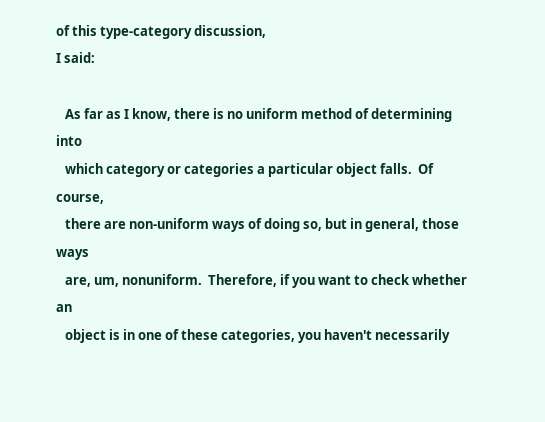of this type-category discussion,
I said:

   As far as I know, there is no uniform method of determining into
   which category or categories a particular object falls.  Of course,
   there are non-uniform ways of doing so, but in general, those ways
   are, um, nonuniform.  Therefore, if you want to check whether an
   object is in one of these categories, you haven't necessarily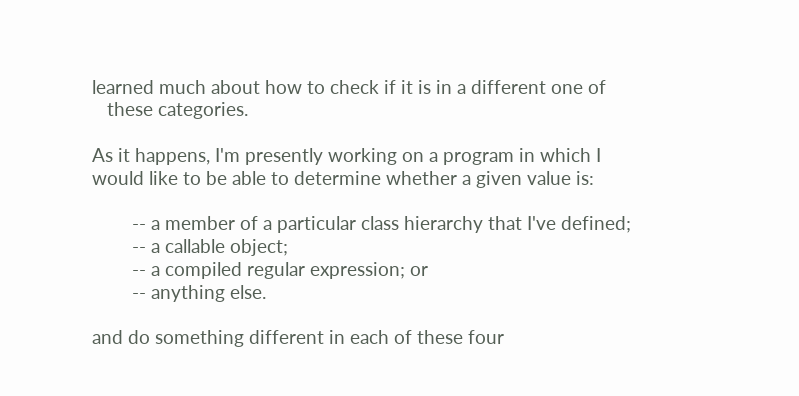learned much about how to check if it is in a different one of
   these categories.

As it happens, I'm presently working on a program in which I
would like to be able to determine whether a given value is:

        -- a member of a particular class hierarchy that I've defined;
        -- a callable object;
        -- a compiled regular expression; or
        -- anything else.

and do something different in each of these four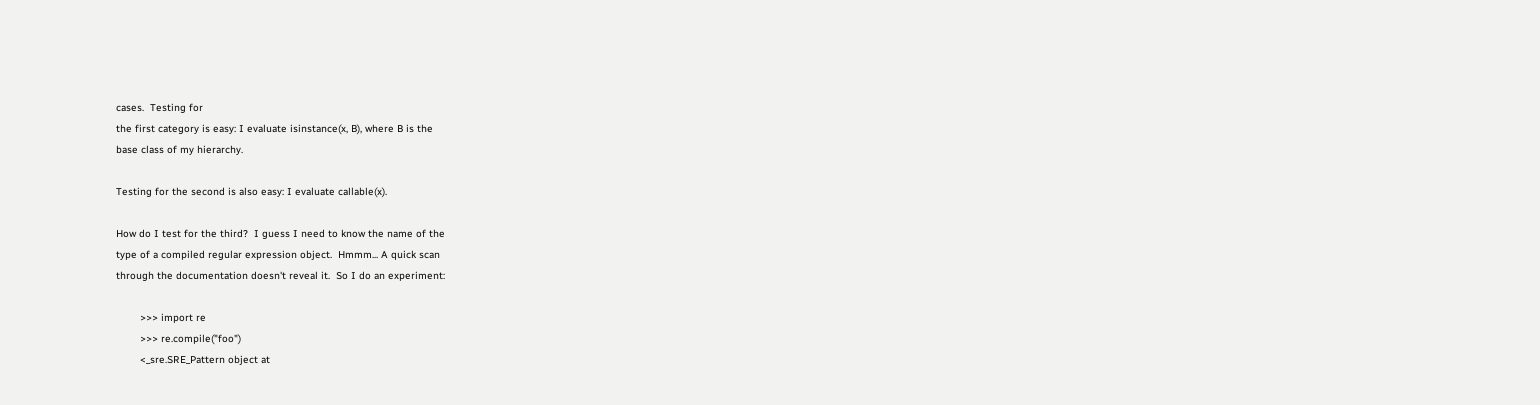cases.  Testing for
the first category is easy: I evaluate isinstance(x, B), where B is the
base class of my hierarchy.

Testing for the second is also easy: I evaluate callable(x).

How do I test for the third?  I guess I need to know the name of the
type of a compiled regular expression object.  Hmmm... A quick scan
through the documentation doesn't reveal it.  So I do an experiment:

        >>> import re
        >>> re.compile("foo")
        <_sre.SRE_Pattern object at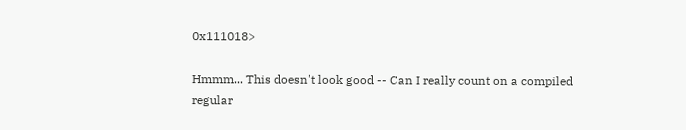0x111018>

Hmmm... This doesn't look good -- Can I really count on a compiled
regular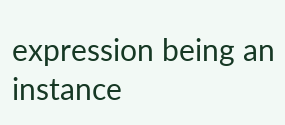expression being an instance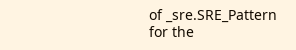of _sre.SRE_Pattern for the